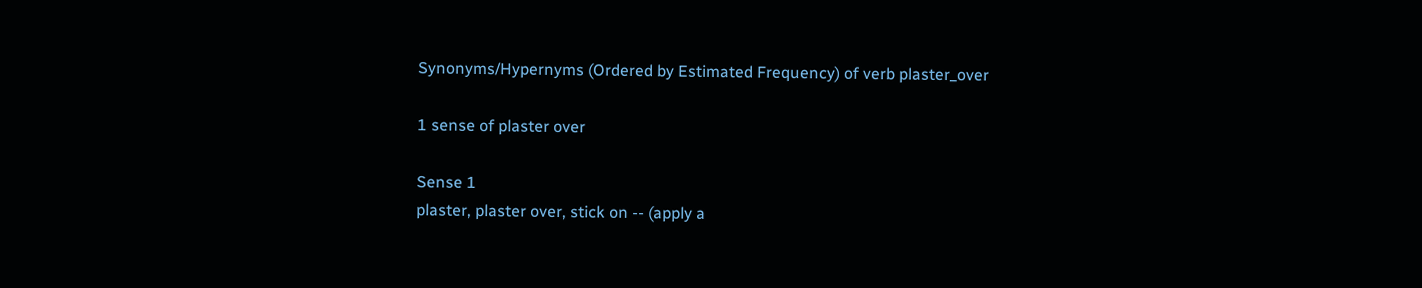Synonyms/Hypernyms (Ordered by Estimated Frequency) of verb plaster_over

1 sense of plaster over

Sense 1
plaster, plaster over, stick on -- (apply a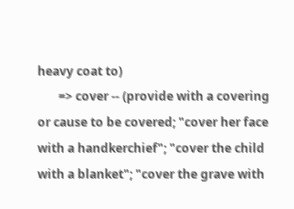heavy coat to)
       => cover -- (provide with a covering or cause to be covered; "cover her face with a handkerchief"; "cover the child with a blanket"; "cover the grave with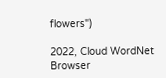flowers")

2022, Cloud WordNet Browser